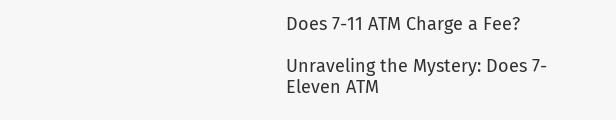Does 7-11 ATM Charge a Fee?

Unraveling the Mystery: Does 7-Eleven ATM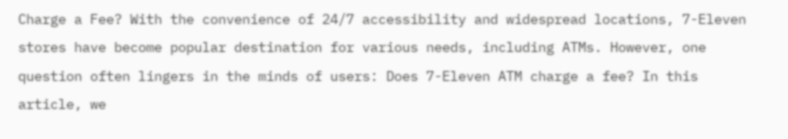Charge a Fee? With the convenience of 24/7 accessibility and widespread locations, 7-Eleven stores have become popular destination for various needs, including ATMs. However, one question often lingers in the minds of users: Does 7-Eleven ATM charge a fee? In this article, we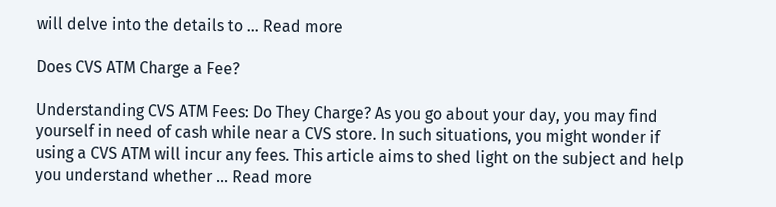will delve into the details to … Read more

Does CVS ATM Charge a Fee?

Understanding CVS ATM Fees: Do They Charge? As you go about your day, you may find yourself in need of cash while near a CVS store. In such situations, you might wonder if using a CVS ATM will incur any fees. This article aims to shed light on the subject and help you understand whether … Read more